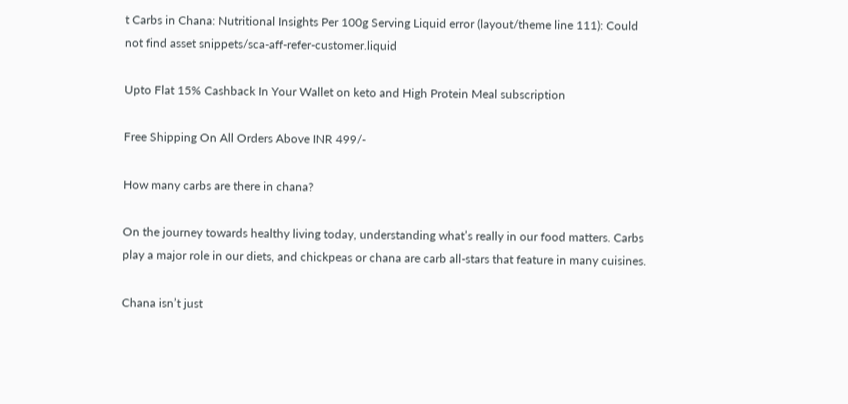t Carbs in Chana: Nutritional Insights Per 100g Serving Liquid error (layout/theme line 111): Could not find asset snippets/sca-aff-refer-customer.liquid

Upto Flat 15% Cashback In Your Wallet on keto and High Protein Meal subscription

Free Shipping On All Orders Above INR 499/-

How many carbs are there in chana?

On the journey towards healthy living today, understanding what’s really in our food matters. Carbs play a major role in our diets, and chickpeas or chana are carb all-stars that feature in many cuisines.

Chana isn’t just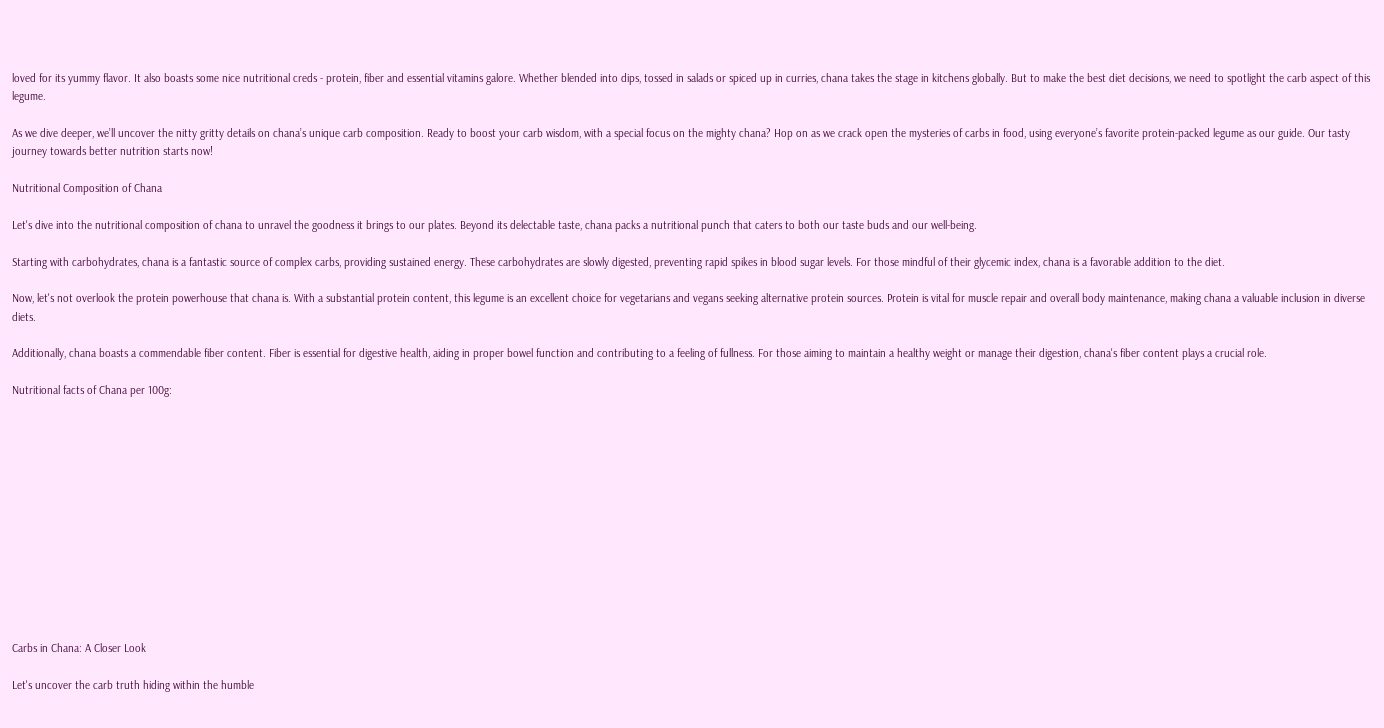loved for its yummy flavor. It also boasts some nice nutritional creds - protein, fiber and essential vitamins galore. Whether blended into dips, tossed in salads or spiced up in curries, chana takes the stage in kitchens globally. But to make the best diet decisions, we need to spotlight the carb aspect of this legume.

As we dive deeper, we’ll uncover the nitty gritty details on chana’s unique carb composition. Ready to boost your carb wisdom, with a special focus on the mighty chana? Hop on as we crack open the mysteries of carbs in food, using everyone’s favorite protein-packed legume as our guide. Our tasty journey towards better nutrition starts now!

Nutritional Composition of Chana

Let's dive into the nutritional composition of chana to unravel the goodness it brings to our plates. Beyond its delectable taste, chana packs a nutritional punch that caters to both our taste buds and our well-being.

Starting with carbohydrates, chana is a fantastic source of complex carbs, providing sustained energy. These carbohydrates are slowly digested, preventing rapid spikes in blood sugar levels. For those mindful of their glycemic index, chana is a favorable addition to the diet.

Now, let's not overlook the protein powerhouse that chana is. With a substantial protein content, this legume is an excellent choice for vegetarians and vegans seeking alternative protein sources. Protein is vital for muscle repair and overall body maintenance, making chana a valuable inclusion in diverse diets.

Additionally, chana boasts a commendable fiber content. Fiber is essential for digestive health, aiding in proper bowel function and contributing to a feeling of fullness. For those aiming to maintain a healthy weight or manage their digestion, chana's fiber content plays a crucial role.

Nutritional facts of Chana per 100g:













Carbs in Chana: A Closer Look

Let's uncover the carb truth hiding within the humble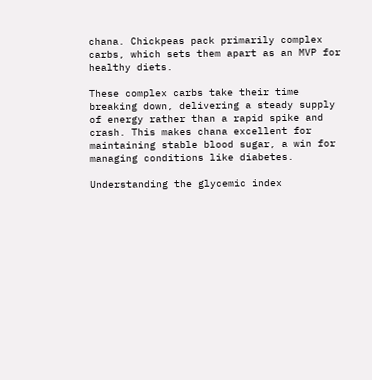chana. Chickpeas pack primarily complex carbs, which sets them apart as an MVP for healthy diets.

These complex carbs take their time breaking down, delivering a steady supply of energy rather than a rapid spike and crash. This makes chana excellent for maintaining stable blood sugar, a win for managing conditions like diabetes.

Understanding the glycemic index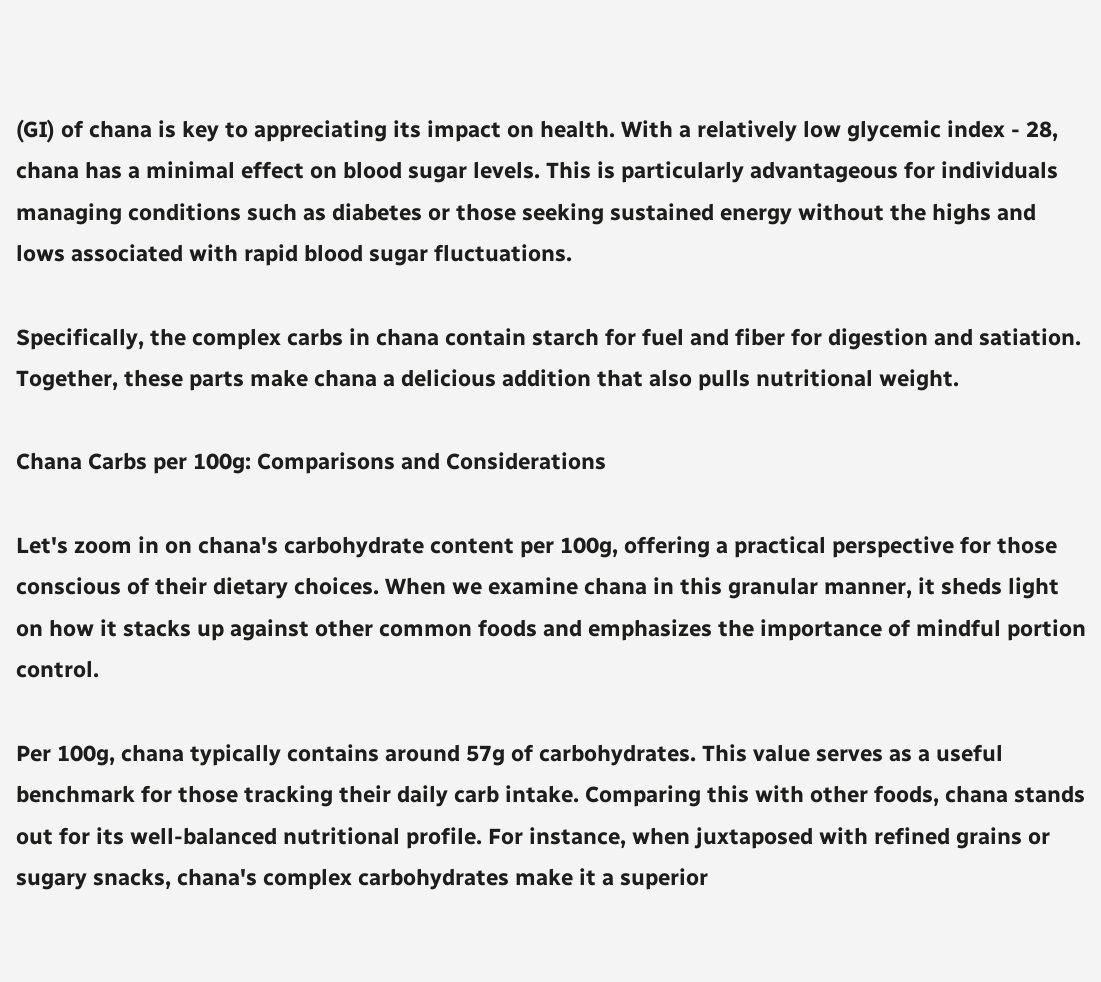(GI) of chana is key to appreciating its impact on health. With a relatively low glycemic index - 28, chana has a minimal effect on blood sugar levels. This is particularly advantageous for individuals managing conditions such as diabetes or those seeking sustained energy without the highs and lows associated with rapid blood sugar fluctuations.

Specifically, the complex carbs in chana contain starch for fuel and fiber for digestion and satiation. Together, these parts make chana a delicious addition that also pulls nutritional weight.

Chana Carbs per 100g: Comparisons and Considerations

Let's zoom in on chana's carbohydrate content per 100g, offering a practical perspective for those conscious of their dietary choices. When we examine chana in this granular manner, it sheds light on how it stacks up against other common foods and emphasizes the importance of mindful portion control.

Per 100g, chana typically contains around 57g of carbohydrates. This value serves as a useful benchmark for those tracking their daily carb intake. Comparing this with other foods, chana stands out for its well-balanced nutritional profile. For instance, when juxtaposed with refined grains or sugary snacks, chana's complex carbohydrates make it a superior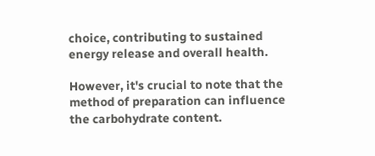choice, contributing to sustained energy release and overall health.

However, it's crucial to note that the method of preparation can influence the carbohydrate content.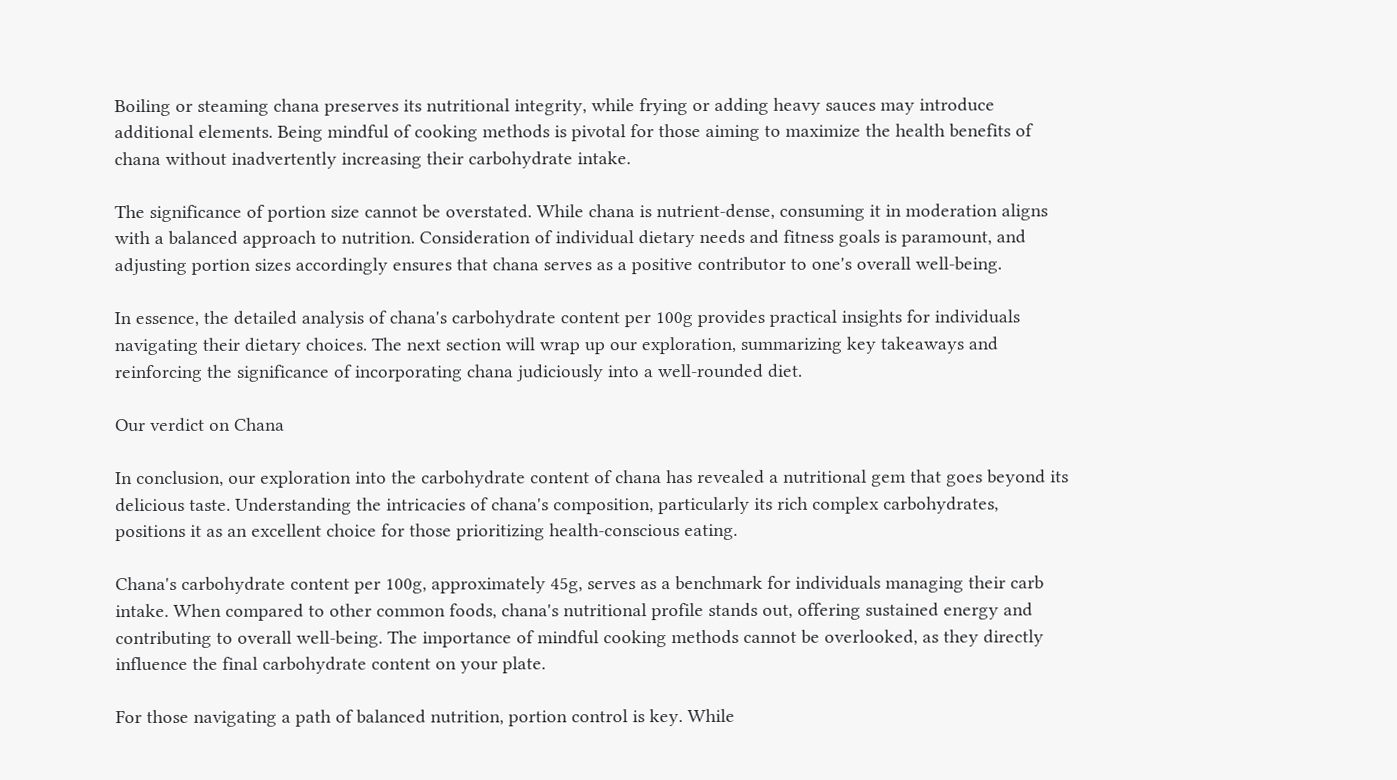Boiling or steaming chana preserves its nutritional integrity, while frying or adding heavy sauces may introduce additional elements. Being mindful of cooking methods is pivotal for those aiming to maximize the health benefits of chana without inadvertently increasing their carbohydrate intake.

The significance of portion size cannot be overstated. While chana is nutrient-dense, consuming it in moderation aligns with a balanced approach to nutrition. Consideration of individual dietary needs and fitness goals is paramount, and adjusting portion sizes accordingly ensures that chana serves as a positive contributor to one's overall well-being.

In essence, the detailed analysis of chana's carbohydrate content per 100g provides practical insights for individuals navigating their dietary choices. The next section will wrap up our exploration, summarizing key takeaways and reinforcing the significance of incorporating chana judiciously into a well-rounded diet.

Our verdict on Chana

In conclusion, our exploration into the carbohydrate content of chana has revealed a nutritional gem that goes beyond its delicious taste. Understanding the intricacies of chana's composition, particularly its rich complex carbohydrates, positions it as an excellent choice for those prioritizing health-conscious eating.

Chana's carbohydrate content per 100g, approximately 45g, serves as a benchmark for individuals managing their carb intake. When compared to other common foods, chana's nutritional profile stands out, offering sustained energy and contributing to overall well-being. The importance of mindful cooking methods cannot be overlooked, as they directly influence the final carbohydrate content on your plate.

For those navigating a path of balanced nutrition, portion control is key. While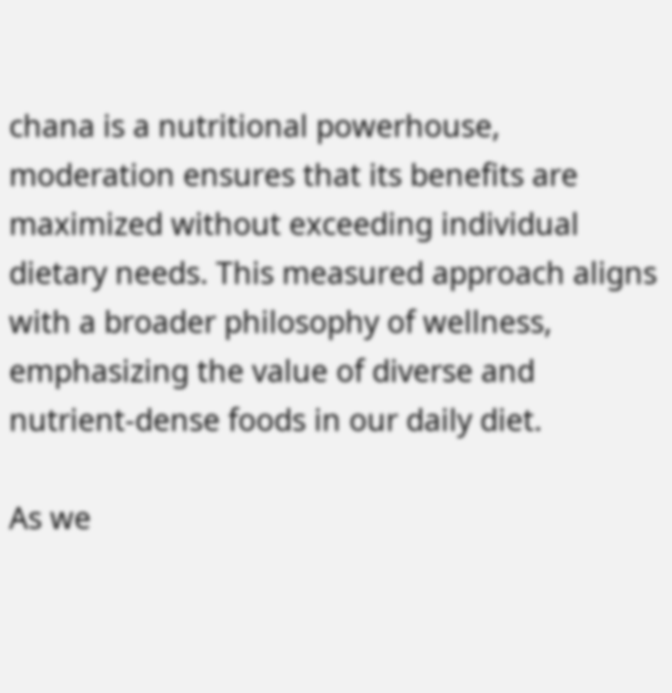chana is a nutritional powerhouse, moderation ensures that its benefits are maximized without exceeding individual dietary needs. This measured approach aligns with a broader philosophy of wellness, emphasizing the value of diverse and nutrient-dense foods in our daily diet.

As we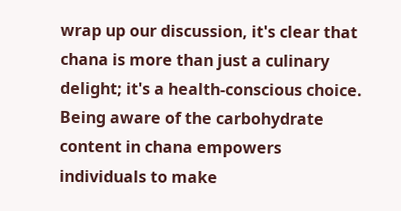wrap up our discussion, it's clear that chana is more than just a culinary delight; it's a health-conscious choice. Being aware of the carbohydrate content in chana empowers individuals to make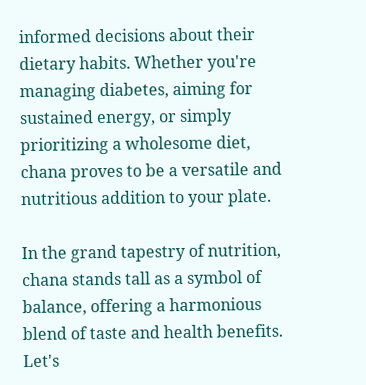informed decisions about their dietary habits. Whether you're managing diabetes, aiming for sustained energy, or simply prioritizing a wholesome diet, chana proves to be a versatile and nutritious addition to your plate.

In the grand tapestry of nutrition, chana stands tall as a symbol of balance, offering a harmonious blend of taste and health benefits. Let's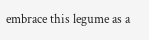embrace this legume as a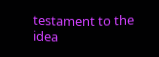testament to the idea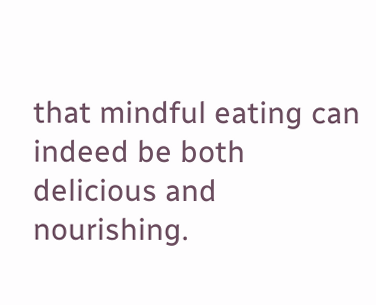that mindful eating can indeed be both delicious and nourishing.